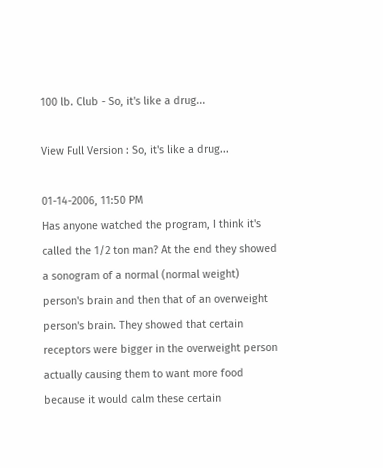100 lb. Club - So, it's like a drug...

View Full Version : So, it's like a drug...

01-14-2006, 11:50 PM
Has anyone watched the program, I think it's called the 1/2 ton man? At the end they showed a sonogram of a normal (normal weight) person's brain and then that of an overweight person's brain. They showed that certain receptors were bigger in the overweight person actually causing them to want more food because it would calm these certain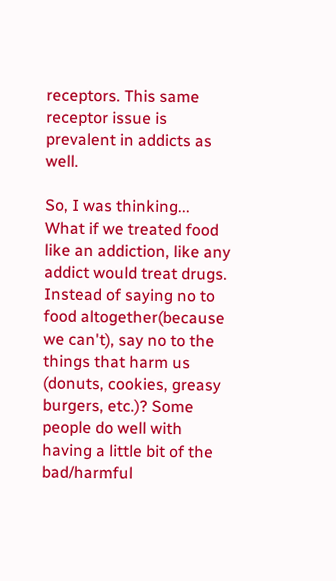receptors. This same receptor issue is prevalent in addicts as well.

So, I was thinking... What if we treated food like an addiction, like any addict would treat drugs. Instead of saying no to food altogether(because we can't), say no to the things that harm us (donuts, cookies, greasy burgers, etc.)? Some people do well with having a little bit of the bad/harmful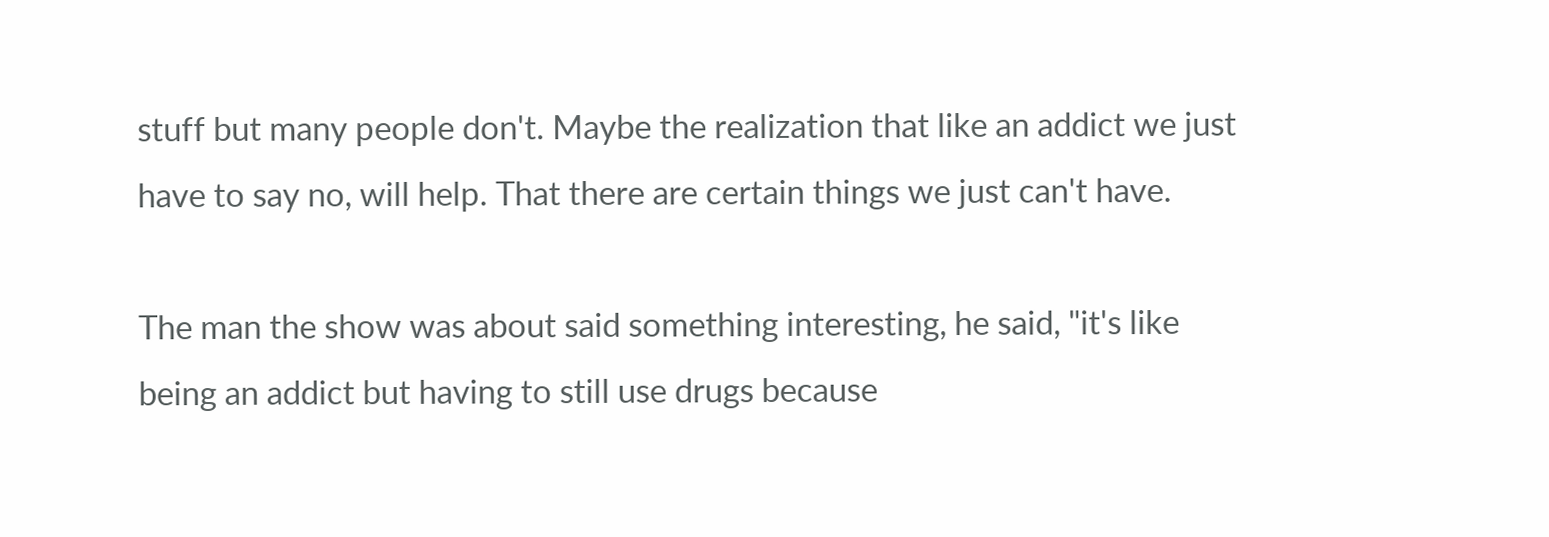stuff but many people don't. Maybe the realization that like an addict we just have to say no, will help. That there are certain things we just can't have.

The man the show was about said something interesting, he said, "it's like being an addict but having to still use drugs because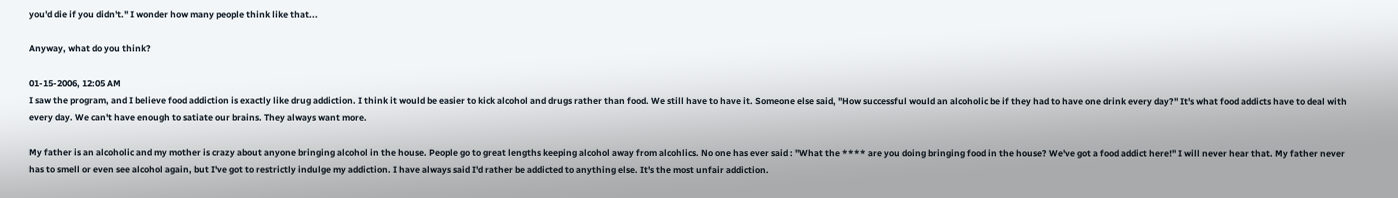you'd die if you didn't." I wonder how many people think like that...

Anyway, what do you think?

01-15-2006, 12:05 AM
I saw the program, and I believe food addiction is exactly like drug addiction. I think it would be easier to kick alcohol and drugs rather than food. We still have to have it. Someone else said, "How successful would an alcoholic be if they had to have one drink every day?" It's what food addicts have to deal with every day. We can't have enough to satiate our brains. They always want more.

My father is an alcoholic and my mother is crazy about anyone bringing alcohol in the house. People go to great lengths keeping alcohol away from alcohlics. No one has ever said : "What the **** are you doing bringing food in the house? We've got a food addict here!" I will never hear that. My father never has to smell or even see alcohol again, but I've got to restrictly indulge my addiction. I have always said I'd rather be addicted to anything else. It's the most unfair addiction.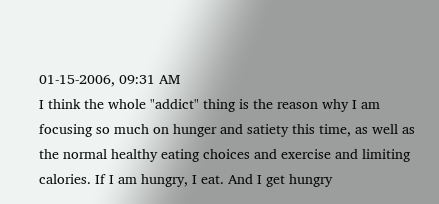01-15-2006, 09:31 AM
I think the whole "addict" thing is the reason why I am focusing so much on hunger and satiety this time, as well as the normal healthy eating choices and exercise and limiting calories. If I am hungry, I eat. And I get hungry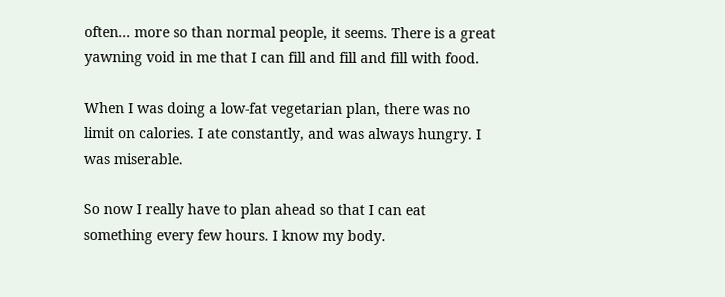often... more so than normal people, it seems. There is a great yawning void in me that I can fill and fill and fill with food.

When I was doing a low-fat vegetarian plan, there was no limit on calories. I ate constantly, and was always hungry. I was miserable.

So now I really have to plan ahead so that I can eat something every few hours. I know my body.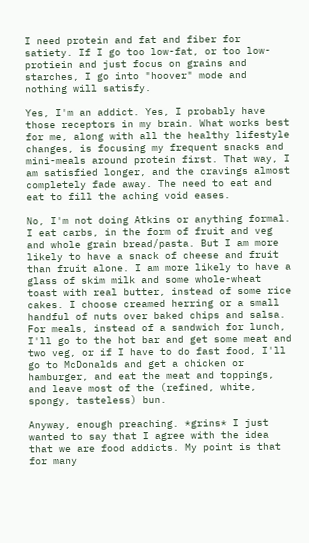I need protein and fat and fiber for satiety. If I go too low-fat, or too low-protiein and just focus on grains and starches, I go into "hoover" mode and nothing will satisfy.

Yes, I'm an addict. Yes, I probably have those receptors in my brain. What works best for me, along with all the healthy lifestyle changes, is focusing my frequent snacks and mini-meals around protein first. That way, I am satisfied longer, and the cravings almost completely fade away. The need to eat and eat to fill the aching void eases.

No, I'm not doing Atkins or anything formal. I eat carbs, in the form of fruit and veg and whole grain bread/pasta. But I am more likely to have a snack of cheese and fruit than fruit alone. I am more likely to have a glass of skim milk and some whole-wheat toast with real butter, instead of some rice cakes. I choose creamed herring or a small handful of nuts over baked chips and salsa. For meals, instead of a sandwich for lunch, I'll go to the hot bar and get some meat and two veg, or if I have to do fast food, I'll go to McDonalds and get a chicken or hamburger, and eat the meat and toppings, and leave most of the (refined, white, spongy, tasteless) bun.

Anyway, enough preaching. *grins* I just wanted to say that I agree with the idea that we are food addicts. My point is that for many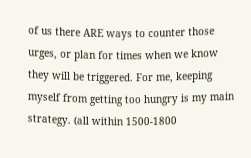of us there ARE ways to counter those urges, or plan for times when we know they will be triggered. For me, keeping myself from getting too hungry is my main strategy. (all within 1500-1800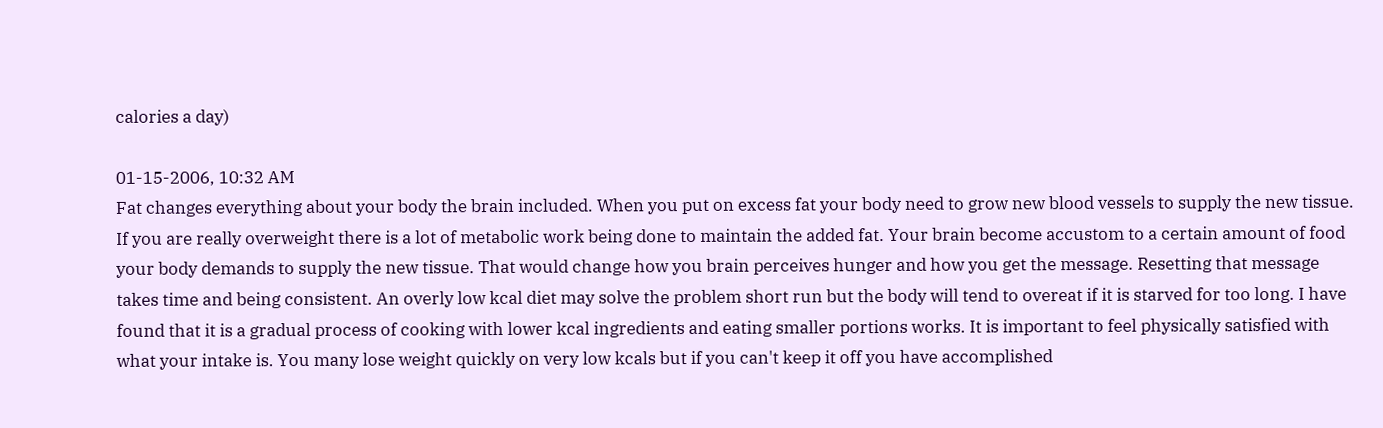calories a day)

01-15-2006, 10:32 AM
Fat changes everything about your body the brain included. When you put on excess fat your body need to grow new blood vessels to supply the new tissue. If you are really overweight there is a lot of metabolic work being done to maintain the added fat. Your brain become accustom to a certain amount of food your body demands to supply the new tissue. That would change how you brain perceives hunger and how you get the message. Resetting that message takes time and being consistent. An overly low kcal diet may solve the problem short run but the body will tend to overeat if it is starved for too long. I have found that it is a gradual process of cooking with lower kcal ingredients and eating smaller portions works. It is important to feel physically satisfied with what your intake is. You many lose weight quickly on very low kcals but if you can't keep it off you have accomplished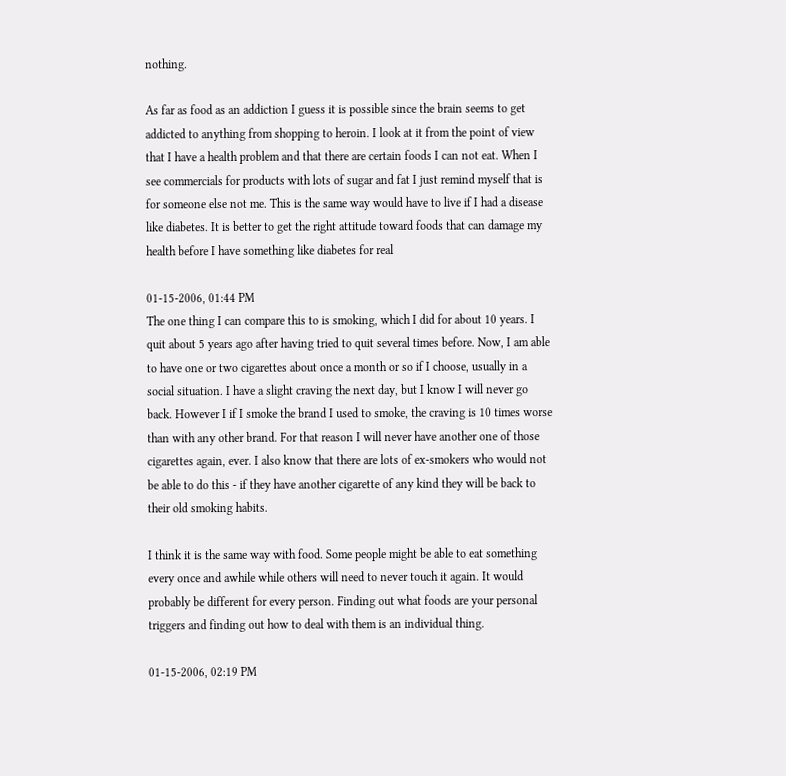nothing.

As far as food as an addiction I guess it is possible since the brain seems to get addicted to anything from shopping to heroin. I look at it from the point of view that I have a health problem and that there are certain foods I can not eat. When I see commercials for products with lots of sugar and fat I just remind myself that is for someone else not me. This is the same way would have to live if I had a disease like diabetes. It is better to get the right attitude toward foods that can damage my health before I have something like diabetes for real

01-15-2006, 01:44 PM
The one thing I can compare this to is smoking, which I did for about 10 years. I quit about 5 years ago after having tried to quit several times before. Now, I am able to have one or two cigarettes about once a month or so if I choose, usually in a social situation. I have a slight craving the next day, but I know I will never go back. However I if I smoke the brand I used to smoke, the craving is 10 times worse than with any other brand. For that reason I will never have another one of those cigarettes again, ever. I also know that there are lots of ex-smokers who would not be able to do this - if they have another cigarette of any kind they will be back to their old smoking habits.

I think it is the same way with food. Some people might be able to eat something every once and awhile while others will need to never touch it again. It would probably be different for every person. Finding out what foods are your personal triggers and finding out how to deal with them is an individual thing.

01-15-2006, 02:19 PM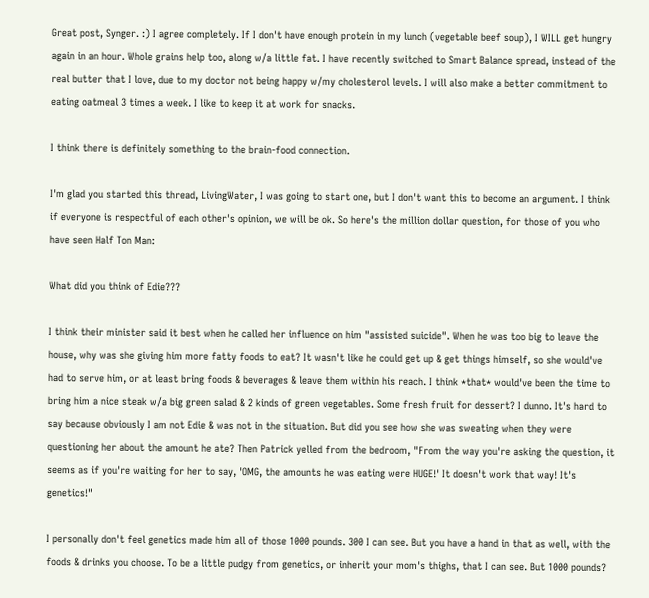Great post, Synger. :) I agree completely. If I don't have enough protein in my lunch (vegetable beef soup), I WILL get hungry again in an hour. Whole grains help too, along w/a little fat. I have recently switched to Smart Balance spread, instead of the real butter that I love, due to my doctor not being happy w/my cholesterol levels. I will also make a better commitment to eating oatmeal 3 times a week. I like to keep it at work for snacks.

I think there is definitely something to the brain-food connection.

I'm glad you started this thread, LivingWater, I was going to start one, but I don't want this to become an argument. I think if everyone is respectful of each other's opinion, we will be ok. So here's the million dollar question, for those of you who have seen Half Ton Man:

What did you think of Edie???

I think their minister said it best when he called her influence on him "assisted suicide". When he was too big to leave the house, why was she giving him more fatty foods to eat? It wasn't like he could get up & get things himself, so she would've had to serve him, or at least bring foods & beverages & leave them within his reach. I think *that* would've been the time to bring him a nice steak w/a big green salad & 2 kinds of green vegetables. Some fresh fruit for dessert? I dunno. It's hard to say because obviously I am not Edie & was not in the situation. But did you see how she was sweating when they were questioning her about the amount he ate? Then Patrick yelled from the bedroom, "From the way you're asking the question, it seems as if you're waiting for her to say, 'OMG, the amounts he was eating were HUGE!' It doesn't work that way! It's genetics!"

I personally don't feel genetics made him all of those 1000 pounds. 300 I can see. But you have a hand in that as well, with the foods & drinks you choose. To be a little pudgy from genetics, or inherit your mom's thighs, that I can see. But 1000 pounds?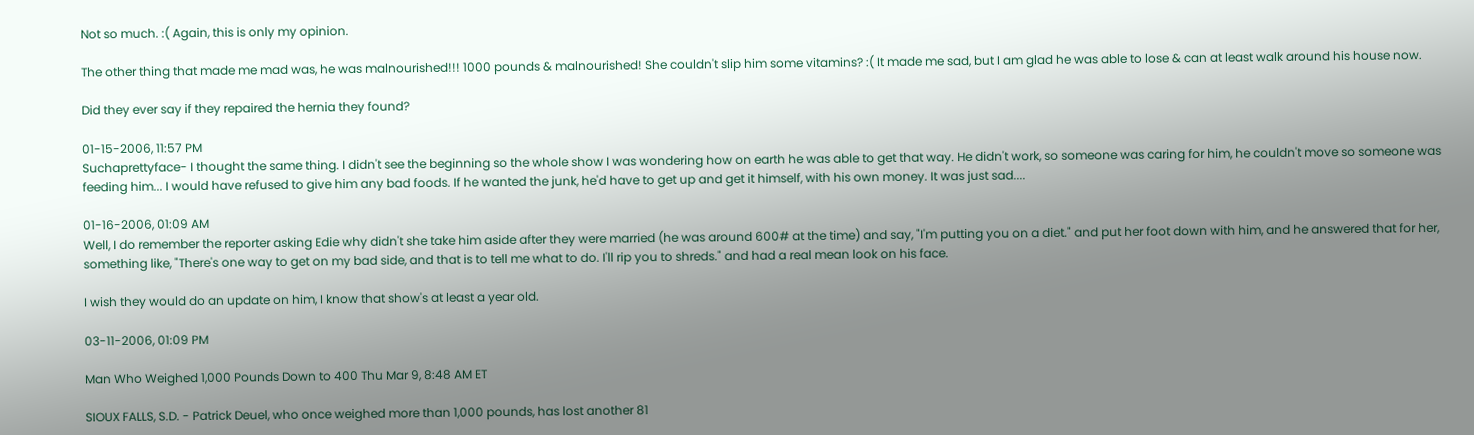Not so much. :( Again, this is only my opinion.

The other thing that made me mad was, he was malnourished!!! 1000 pounds & malnourished! She couldn't slip him some vitamins? :( It made me sad, but I am glad he was able to lose & can at least walk around his house now.

Did they ever say if they repaired the hernia they found?

01-15-2006, 11:57 PM
Suchaprettyface- I thought the same thing. I didn't see the beginning so the whole show I was wondering how on earth he was able to get that way. He didn't work, so someone was caring for him, he couldn't move so someone was feeding him... I would have refused to give him any bad foods. If he wanted the junk, he'd have to get up and get it himself, with his own money. It was just sad....

01-16-2006, 01:09 AM
Well, I do remember the reporter asking Edie why didn't she take him aside after they were married (he was around 600# at the time) and say, "I'm putting you on a diet." and put her foot down with him, and he answered that for her, something like, "There's one way to get on my bad side, and that is to tell me what to do. I'll rip you to shreds." and had a real mean look on his face.

I wish they would do an update on him, I know that show's at least a year old.

03-11-2006, 01:09 PM

Man Who Weighed 1,000 Pounds Down to 400 Thu Mar 9, 8:48 AM ET

SIOUX FALLS, S.D. - Patrick Deuel, who once weighed more than 1,000 pounds, has lost another 81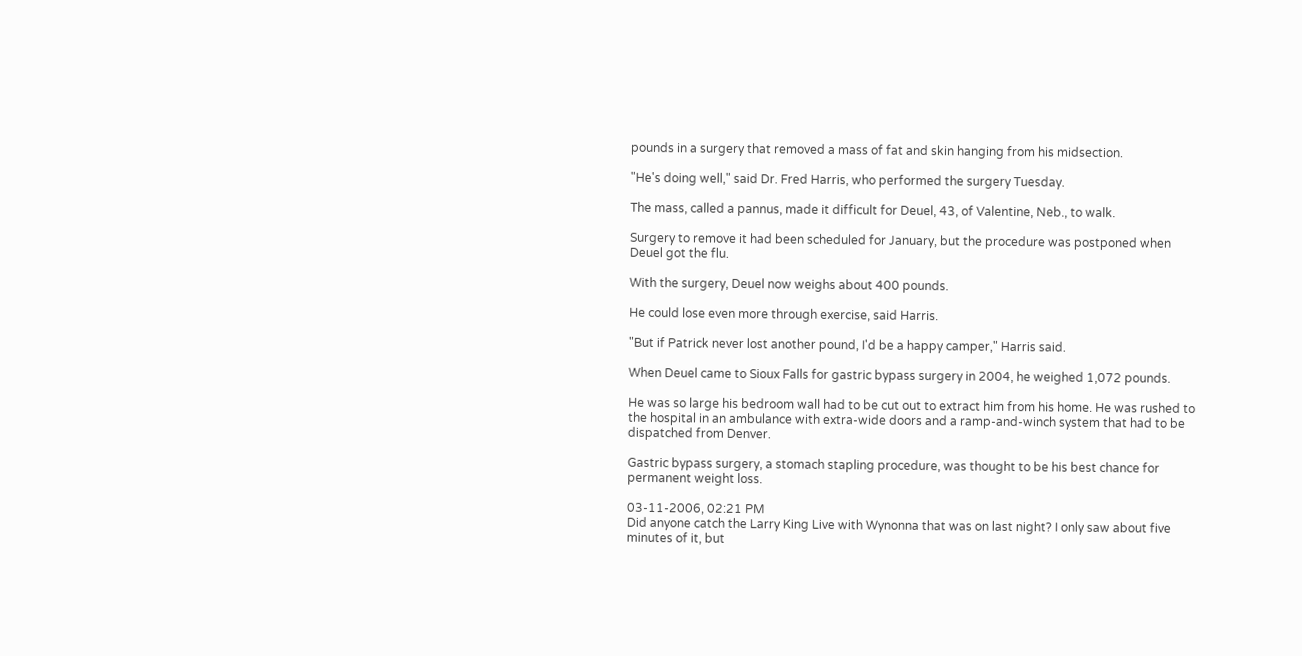pounds in a surgery that removed a mass of fat and skin hanging from his midsection.

"He's doing well," said Dr. Fred Harris, who performed the surgery Tuesday.

The mass, called a pannus, made it difficult for Deuel, 43, of Valentine, Neb., to walk.

Surgery to remove it had been scheduled for January, but the procedure was postponed when Deuel got the flu.

With the surgery, Deuel now weighs about 400 pounds.

He could lose even more through exercise, said Harris.

"But if Patrick never lost another pound, I'd be a happy camper," Harris said.

When Deuel came to Sioux Falls for gastric bypass surgery in 2004, he weighed 1,072 pounds.

He was so large his bedroom wall had to be cut out to extract him from his home. He was rushed to the hospital in an ambulance with extra-wide doors and a ramp-and-winch system that had to be dispatched from Denver.

Gastric bypass surgery, a stomach stapling procedure, was thought to be his best chance for permanent weight loss.

03-11-2006, 02:21 PM
Did anyone catch the Larry King Live with Wynonna that was on last night? I only saw about five minutes of it, but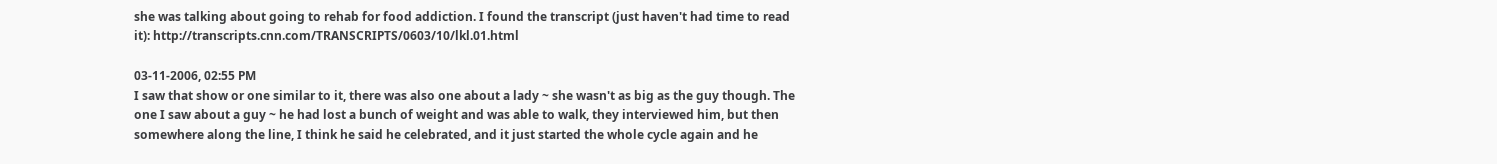she was talking about going to rehab for food addiction. I found the transcript (just haven't had time to read it): http://transcripts.cnn.com/TRANSCRIPTS/0603/10/lkl.01.html

03-11-2006, 02:55 PM
I saw that show or one similar to it, there was also one about a lady ~ she wasn't as big as the guy though. The one I saw about a guy ~ he had lost a bunch of weight and was able to walk, they interviewed him, but then somewhere along the line, I think he said he celebrated, and it just started the whole cycle again and he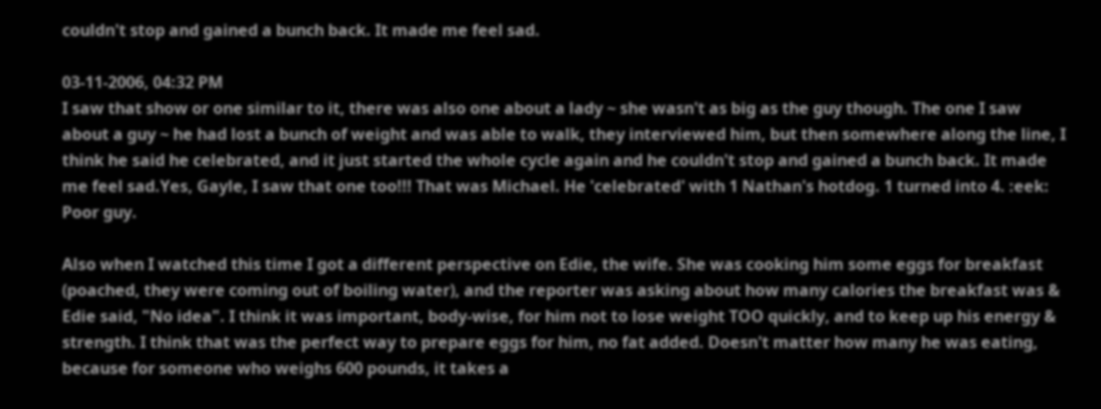couldn't stop and gained a bunch back. It made me feel sad.

03-11-2006, 04:32 PM
I saw that show or one similar to it, there was also one about a lady ~ she wasn't as big as the guy though. The one I saw about a guy ~ he had lost a bunch of weight and was able to walk, they interviewed him, but then somewhere along the line, I think he said he celebrated, and it just started the whole cycle again and he couldn't stop and gained a bunch back. It made me feel sad.Yes, Gayle, I saw that one too!!! That was Michael. He 'celebrated' with 1 Nathan's hotdog. 1 turned into 4. :eek: Poor guy.

Also when I watched this time I got a different perspective on Edie, the wife. She was cooking him some eggs for breakfast (poached, they were coming out of boiling water), and the reporter was asking about how many calories the breakfast was & Edie said, "No idea". I think it was important, body-wise, for him not to lose weight TOO quickly, and to keep up his energy & strength. I think that was the perfect way to prepare eggs for him, no fat added. Doesn't matter how many he was eating, because for someone who weighs 600 pounds, it takes a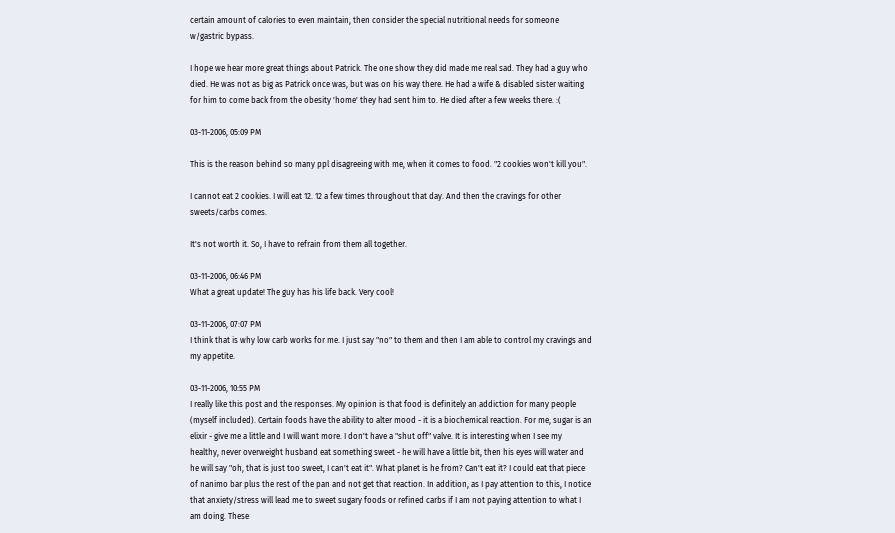certain amount of calories to even maintain, then consider the special nutritional needs for someone w/gastric bypass.

I hope we hear more great things about Patrick. The one show they did made me real sad. They had a guy who died. He was not as big as Patrick once was, but was on his way there. He had a wife & disabled sister waiting for him to come back from the obesity 'home' they had sent him to. He died after a few weeks there. :(

03-11-2006, 05:09 PM

This is the reason behind so many ppl disagreeing with me, when it comes to food. "2 cookies won't kill you".

I cannot eat 2 cookies. I will eat 12. 12 a few times throughout that day. And then the cravings for other sweets/carbs comes.

It's not worth it. So, I have to refrain from them all together.

03-11-2006, 06:46 PM
What a great update! The guy has his life back. Very cool!

03-11-2006, 07:07 PM
I think that is why low carb works for me. I just say "no" to them and then I am able to control my cravings and my appetite.

03-11-2006, 10:55 PM
I really like this post and the responses. My opinion is that food is definitely an addiction for many people (myself included). Certain foods have the ability to alter mood - it is a biochemical reaction. For me, sugar is an elixir - give me a little and I will want more. I don't have a "shut off" valve. It is interesting when I see my healthy, never overweight husband eat something sweet - he will have a little bit, then his eyes will water and he will say "oh, that is just too sweet, I can't eat it". What planet is he from? Can't eat it? I could eat that piece of nanimo bar plus the rest of the pan and not get that reaction. In addition, as I pay attention to this, I notice that anxiety/stress will lead me to sweet sugary foods or refined carbs if I am not paying attention to what I am doing. These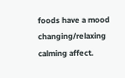foods have a mood changing/relaxing calming affect.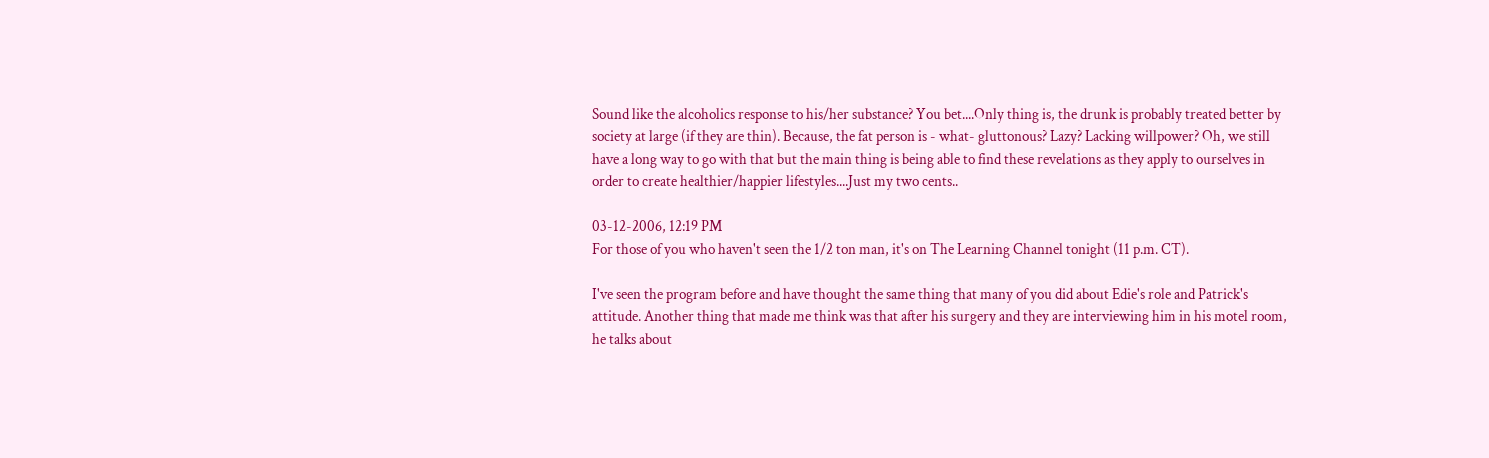Sound like the alcoholics response to his/her substance? You bet....Only thing is, the drunk is probably treated better by society at large (if they are thin). Because, the fat person is - what- gluttonous? Lazy? Lacking willpower? Oh, we still have a long way to go with that but the main thing is being able to find these revelations as they apply to ourselves in order to create healthier/happier lifestyles....Just my two cents..

03-12-2006, 12:19 PM
For those of you who haven't seen the 1/2 ton man, it's on The Learning Channel tonight (11 p.m. CT).

I've seen the program before and have thought the same thing that many of you did about Edie's role and Patrick's attitude. Another thing that made me think was that after his surgery and they are interviewing him in his motel room, he talks about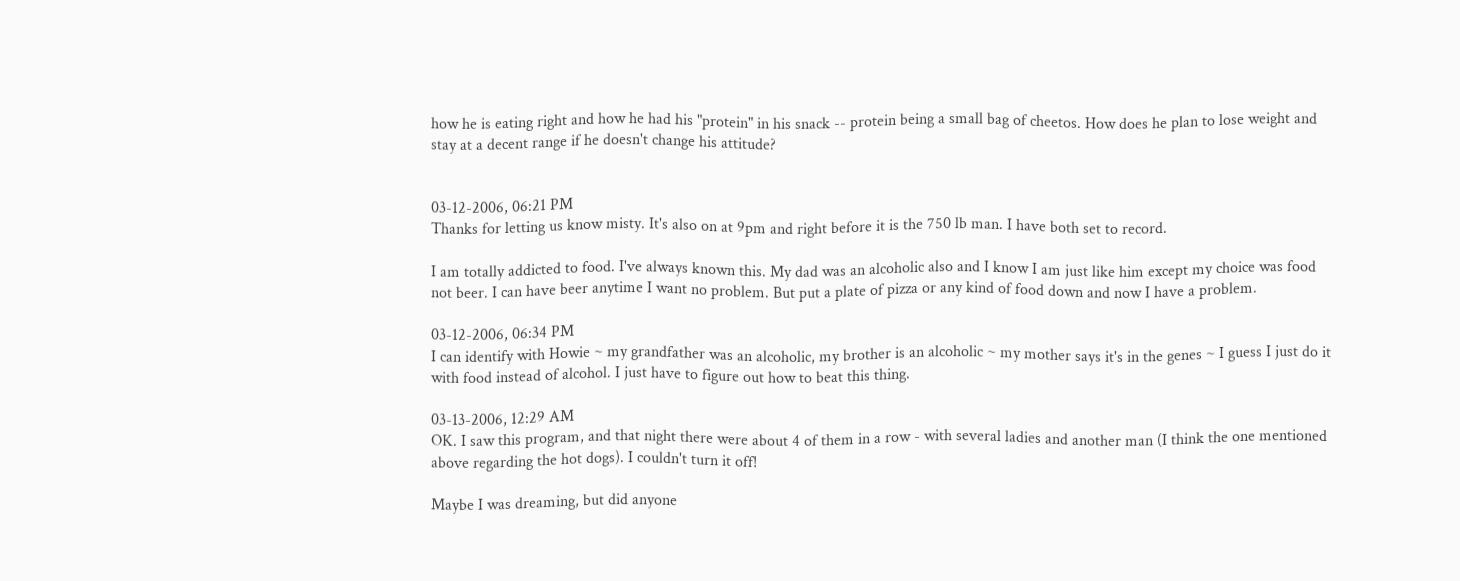how he is eating right and how he had his "protein" in his snack -- protein being a small bag of cheetos. How does he plan to lose weight and stay at a decent range if he doesn't change his attitude?


03-12-2006, 06:21 PM
Thanks for letting us know misty. It's also on at 9pm and right before it is the 750 lb man. I have both set to record.

I am totally addicted to food. I've always known this. My dad was an alcoholic also and I know I am just like him except my choice was food not beer. I can have beer anytime I want no problem. But put a plate of pizza or any kind of food down and now I have a problem.

03-12-2006, 06:34 PM
I can identify with Howie ~ my grandfather was an alcoholic, my brother is an alcoholic ~ my mother says it's in the genes ~ I guess I just do it with food instead of alcohol. I just have to figure out how to beat this thing.

03-13-2006, 12:29 AM
OK. I saw this program, and that night there were about 4 of them in a row - with several ladies and another man (I think the one mentioned above regarding the hot dogs). I couldn't turn it off!

Maybe I was dreaming, but did anyone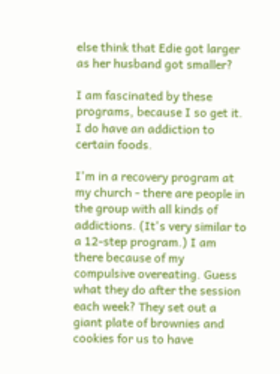else think that Edie got larger as her husband got smaller?

I am fascinated by these programs, because I so get it. I do have an addiction to certain foods.

I'm in a recovery program at my church - there are people in the group with all kinds of addictions. (It's very similar to a 12-step program.) I am there because of my compulsive overeating. Guess what they do after the session each week? They set out a giant plate of brownies and cookies for us to have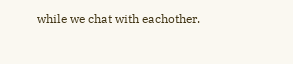while we chat with eachother.